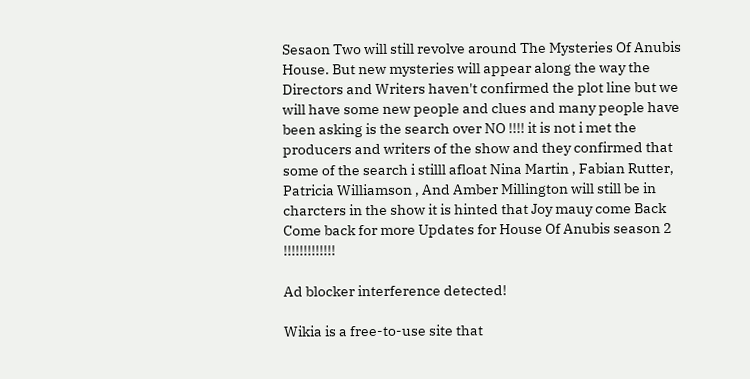Sesaon Two will still revolve around The Mysteries Of Anubis House. But new mysteries will appear along the way the Directors and Writers haven't confirmed the plot line but we will have some new people and clues and many people have been asking is the search over NO !!!! it is not i met the producers and writers of the show and they confirmed that some of the search i stilll afloat Nina Martin , Fabian Rutter, Patricia Williamson , And Amber Millington will still be in charcters in the show it is hinted that Joy mauy come Back Come back for more Updates for House Of Anubis season 2 !!!!!!!!!!!!!

Ad blocker interference detected!

Wikia is a free-to-use site that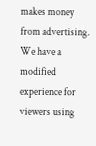makes money from advertising. We have a modified experience for viewers using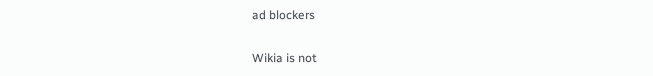ad blockers

Wikia is not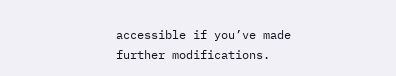accessible if you’ve made further modifications.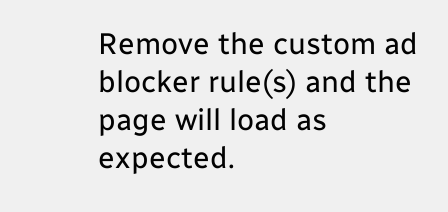Remove the custom ad blocker rule(s) and the page will load as expected.